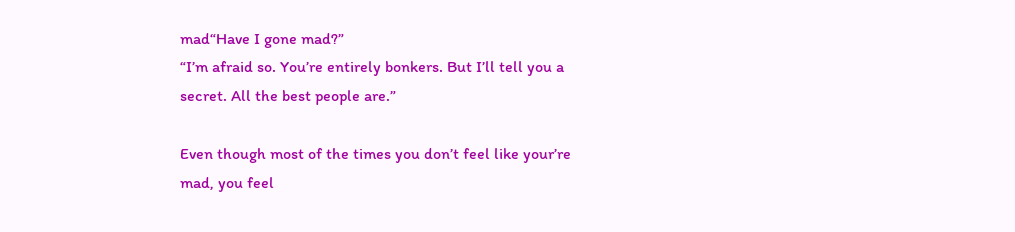mad“Have I gone mad?”
“I’m afraid so. You’re entirely bonkers. But I’ll tell you a secret. All the best people are.”

Even though most of the times you don’t feel like your’re mad, you feel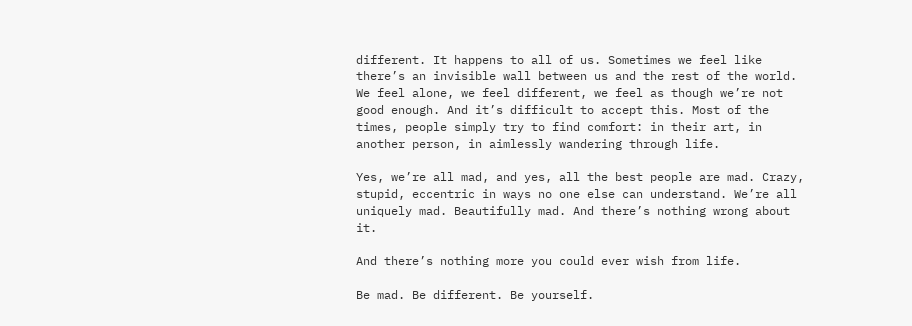different. It happens to all of us. Sometimes we feel like there’s an invisible wall between us and the rest of the world. We feel alone, we feel different, we feel as though we’re not good enough. And it’s difficult to accept this. Most of the times, people simply try to find comfort: in their art, in another person, in aimlessly wandering through life.

Yes, we’re all mad, and yes, all the best people are mad. Crazy, stupid, eccentric in ways no one else can understand. We’re all uniquely mad. Beautifully mad. And there’s nothing wrong about it.

And there’s nothing more you could ever wish from life.

Be mad. Be different. Be yourself.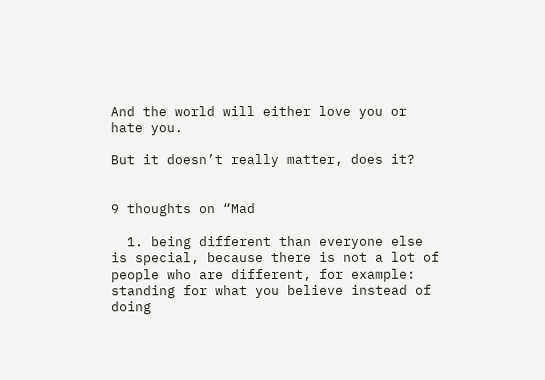And the world will either love you or hate you.

But it doesn’t really matter, does it?


9 thoughts on “Mad

  1. being different than everyone else is special, because there is not a lot of people who are different, for example: standing for what you believe instead of doing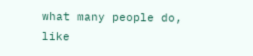what many people do, like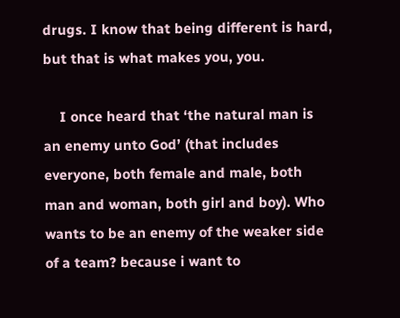drugs. I know that being different is hard, but that is what makes you, you.

    I once heard that ‘the natural man is an enemy unto God’ (that includes everyone, both female and male, both man and woman, both girl and boy). Who wants to be an enemy of the weaker side of a team? because i want to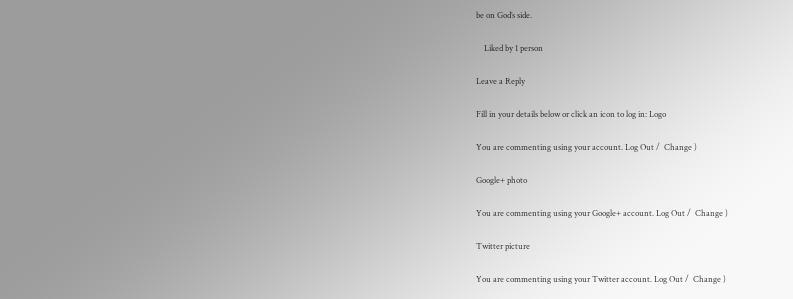be on God’s side.

    Liked by 1 person

Leave a Reply

Fill in your details below or click an icon to log in: Logo

You are commenting using your account. Log Out /  Change )

Google+ photo

You are commenting using your Google+ account. Log Out /  Change )

Twitter picture

You are commenting using your Twitter account. Log Out /  Change )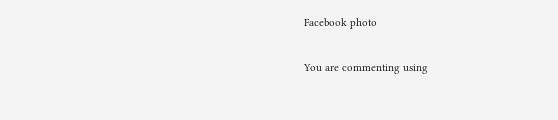Facebook photo

You are commenting using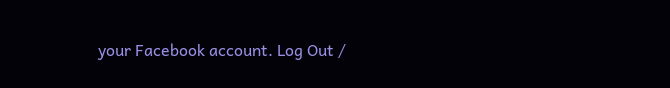your Facebook account. Log Out /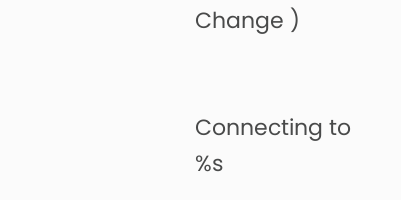Change )


Connecting to %s